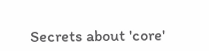Secrets about 'core'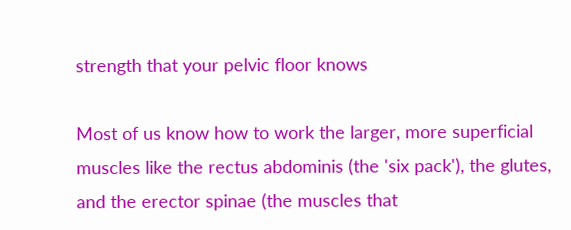strength that your pelvic floor knows

Most of us know how to work the larger, more superficial muscles like the rectus abdominis (the 'six pack'), the glutes, and the erector spinae (the muscles that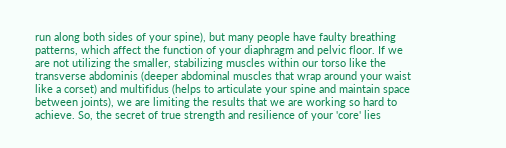run along both sides of your spine), but many people have faulty breathing patterns, which affect the function of your diaphragm and pelvic floor. If we are not utilizing the smaller, stabilizing muscles within our torso like the transverse abdominis (deeper abdominal muscles that wrap around your waist like a corset) and multifidus (helps to articulate your spine and maintain space between joints), we are limiting the results that we are working so hard to achieve. So, the secret of true strength and resilience of your 'core' lies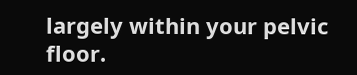largely within your pelvic floor.